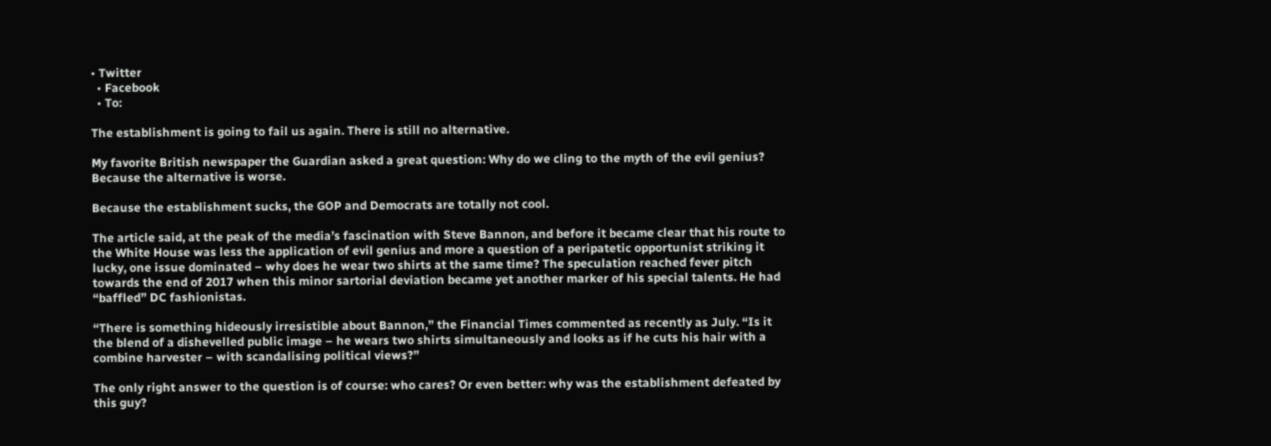• Twitter
  • Facebook
  • To:

The establishment is going to fail us again. There is still no alternative.

My favorite British newspaper the Guardian asked a great question: Why do we cling to the myth of the evil genius? Because the alternative is worse.

Because the establishment sucks, the GOP and Democrats are totally not cool.

The article said, at the peak of the media’s fascination with Steve Bannon, and before it became clear that his route to the White House was less the application of evil genius and more a question of a peripatetic opportunist striking it lucky, one issue dominated – why does he wear two shirts at the same time? The speculation reached fever pitch towards the end of 2017 when this minor sartorial deviation became yet another marker of his special talents. He had “baffled” DC fashionistas.

“There is something hideously irresistible about Bannon,” the Financial Times commented as recently as July. “Is it the blend of a dishevelled public image – he wears two shirts simultaneously and looks as if he cuts his hair with a combine harvester – with scandalising political views?”

The only right answer to the question is of course: who cares? Or even better: why was the establishment defeated by this guy?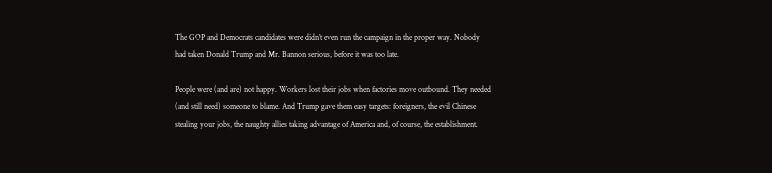The GOP and Democrats candidates were didn’t even run the campaign in the proper way. Nobody had taken Donald Trump and Mr. Bannon serious, before it was too late.

People were (and are) not happy. Workers lost their jobs when factories move outbound. They needed (and still need) someone to blame. And Trump gave them easy targets: foreigners, the evil Chinese stealing your jobs, the naughty allies taking advantage of America and, of course, the establishment.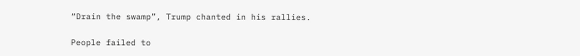“Drain the swamp”, Trump chanted in his rallies.

People failed to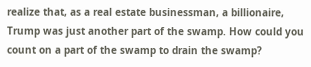realize that, as a real estate businessman, a billionaire, Trump was just another part of the swamp. How could you count on a part of the swamp to drain the swamp?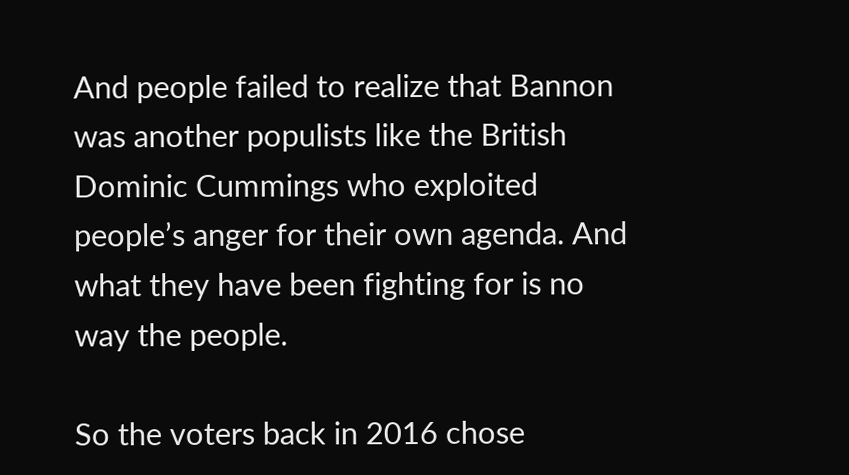And people failed to realize that Bannon was another populists like the British Dominic Cummings who exploited people’s anger for their own agenda. And what they have been fighting for is no way the people.

So the voters back in 2016 chose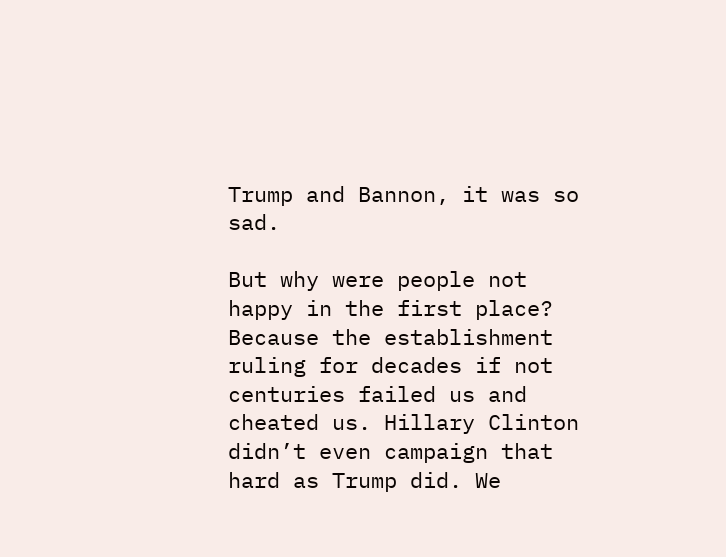Trump and Bannon, it was so sad.

But why were people not happy in the first place? Because the establishment ruling for decades if not centuries failed us and cheated us. Hillary Clinton didn’t even campaign that hard as Trump did. We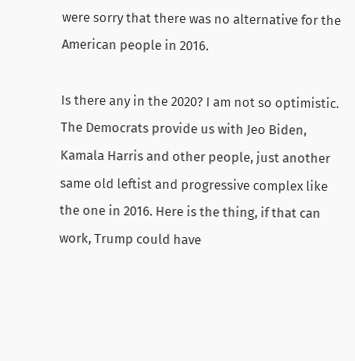were sorry that there was no alternative for the American people in 2016.

Is there any in the 2020? I am not so optimistic. The Democrats provide us with Jeo Biden, Kamala Harris and other people, just another same old leftist and progressive complex like the one in 2016. Here is the thing, if that can work, Trump could have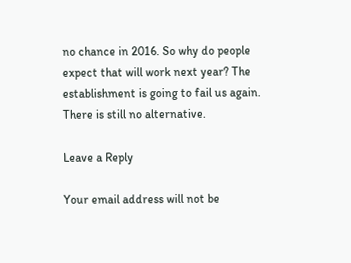no chance in 2016. So why do people expect that will work next year? The establishment is going to fail us again. There is still no alternative.

Leave a Reply

Your email address will not be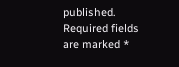published. Required fields are marked *